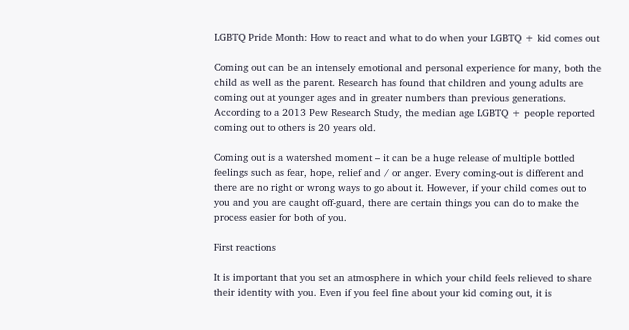LGBTQ Pride Month: How to react and what to do when your LGBTQ + kid comes out

Coming out can be an intensely emotional and personal experience for many, both the child as well as the parent. Research has found that children and young adults are coming out at younger ages and in greater numbers than previous generations. According to a 2013 Pew Research Study, the median age LGBTQ + people reported coming out to others is 20 years old.

Coming out is a watershed moment – it can be a huge release of multiple bottled feelings such as fear, hope, relief and / or anger. Every coming-out is different and there are no right or wrong ways to go about it. However, if your child comes out to you and you are caught off-guard, there are certain things you can do to make the process easier for both of you.

First reactions

It is important that you set an atmosphere in which your child feels relieved to share their identity with you. Even if you feel fine about your kid coming out, it is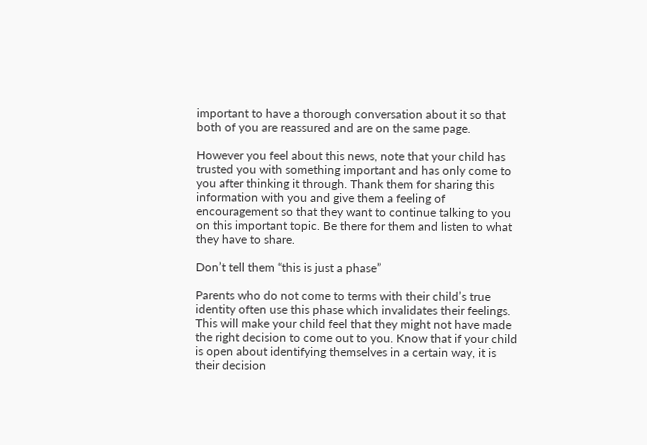important to have a thorough conversation about it so that both of you are reassured and are on the same page.

However you feel about this news, note that your child has trusted you with something important and has only come to you after thinking it through. Thank them for sharing this information with you and give them a feeling of encouragement so that they want to continue talking to you on this important topic. Be there for them and listen to what they have to share.

Don’t tell them “this is just a phase”

Parents who do not come to terms with their child’s true identity often use this phase which invalidates their feelings. This will make your child feel that they might not have made the right decision to come out to you. Know that if your child is open about identifying themselves in a certain way, it is their decision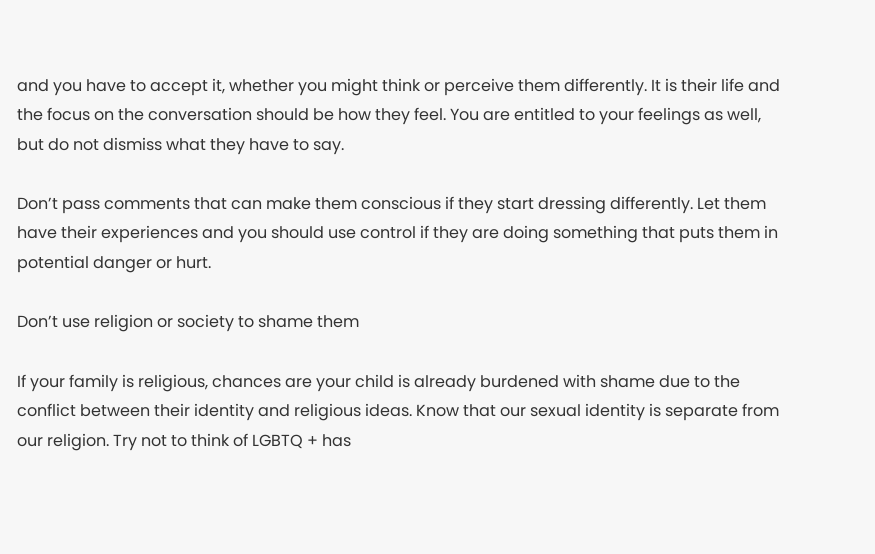and you have to accept it, whether you might think or perceive them differently. It is their life and the focus on the conversation should be how they feel. You are entitled to your feelings as well, but do not dismiss what they have to say.

Don’t pass comments that can make them conscious if they start dressing differently. Let them have their experiences and you should use control if they are doing something that puts them in potential danger or hurt.

Don’t use religion or society to shame them

If your family is religious, chances are your child is already burdened with shame due to the conflict between their identity and religious ideas. Know that our sexual identity is separate from our religion. Try not to think of LGBTQ + has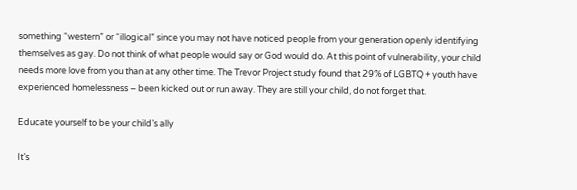something “western” or “illogical” since you may not have noticed people from your generation openly identifying themselves as gay. Do not think of what people would say or God would do. At this point of vulnerability, your child needs more love from you than at any other time. The Trevor Project study found that 29% of LGBTQ + youth have experienced homelessness – been kicked out or run away. They are still your child, do not forget that.

Educate yourself to be your child’s ally

It’s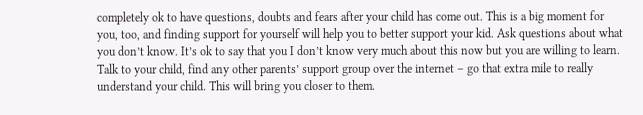completely ok to have questions, doubts and fears after your child has come out. This is a big moment for you, too, and finding support for yourself will help you to better support your kid. Ask questions about what you don’t know. It’s ok to say that you I don’t know very much about this now but you are willing to learn. Talk to your child, find any other parents’ support group over the internet – go that extra mile to really understand your child. This will bring you closer to them.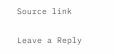Source link

Leave a Reply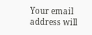Your email address will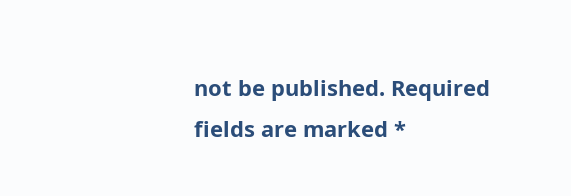not be published. Required fields are marked *